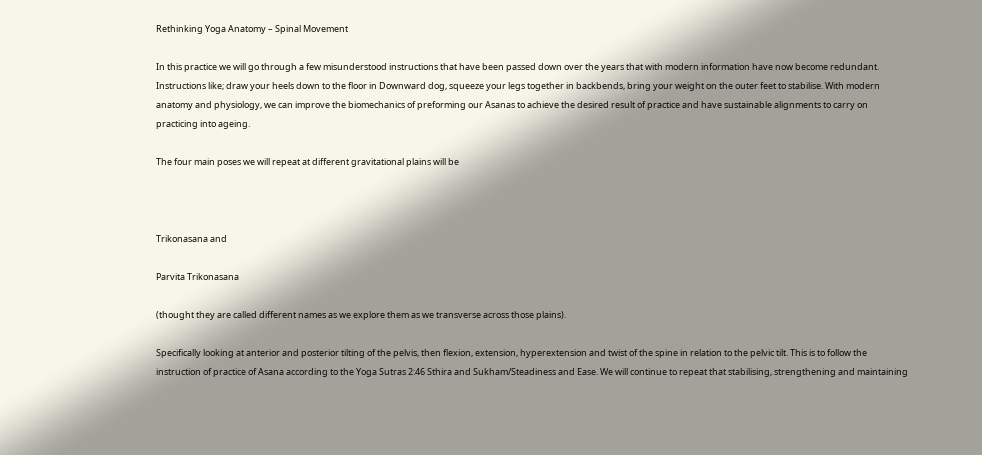Rethinking Yoga Anatomy – Spinal Movement

In this practice we will go through a few misunderstood instructions that have been passed down over the years that with modern information have now become redundant. Instructions like; draw your heels down to the floor in Downward dog, squeeze your legs together in backbends, bring your weight on the outer feet to stabilise. With modern anatomy and physiology, we can improve the biomechanics of preforming our Asanas to achieve the desired result of practice and have sustainable alignments to carry on practicing into ageing.

The four main poses we will repeat at different gravitational plains will be



Trikonasana and

Parvita Trikonasana

(thought they are called different names as we explore them as we transverse across those plains).

Specifically looking at anterior and posterior tilting of the pelvis, then flexion, extension, hyperextension and twist of the spine in relation to the pelvic tilt. This is to follow the instruction of practice of Asana according to the Yoga Sutras 2:46 Sthira and Sukham/Steadiness and Ease. We will continue to repeat that stabilising, strengthening and maintaining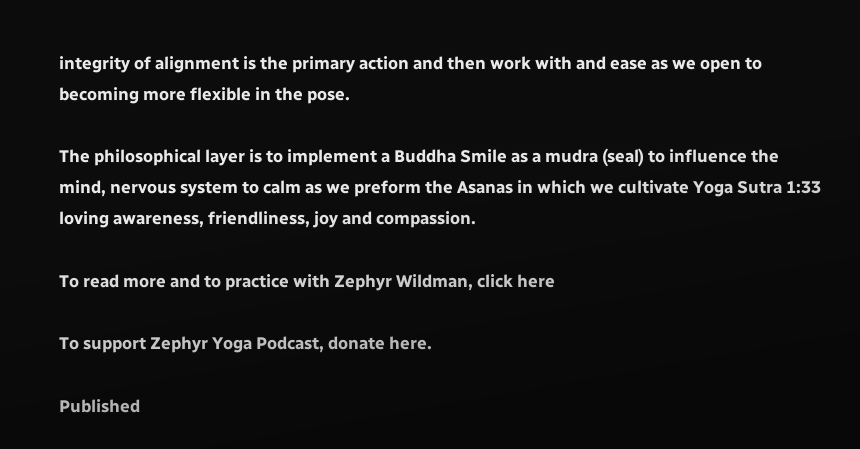integrity of alignment is the primary action and then work with and ease as we open to becoming more flexible in the pose.

The philosophical layer is to implement a Buddha Smile as a mudra (seal) to influence the mind, nervous system to calm as we preform the Asanas in which we cultivate Yoga Sutra 1:33 loving awareness, friendliness, joy and compassion.

To read more and to practice with Zephyr Wildman, click here

To support Zephyr Yoga Podcast, donate here.

Published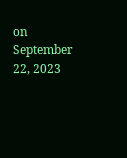on September 22, 2023